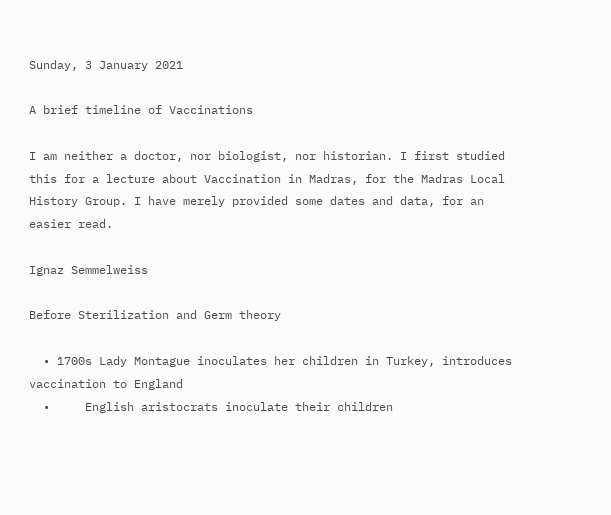Sunday, 3 January 2021

A brief timeline of Vaccinations

I am neither a doctor, nor biologist, nor historian. I first studied this for a lecture about Vaccination in Madras, for the Madras Local History Group. I have merely provided some dates and data, for an easier read.

Ignaz Semmelweiss

Before Sterilization and Germ theory

  • 1700s Lady Montague inoculates her children in Turkey, introduces vaccination to England
  •     English aristocrats inoculate their children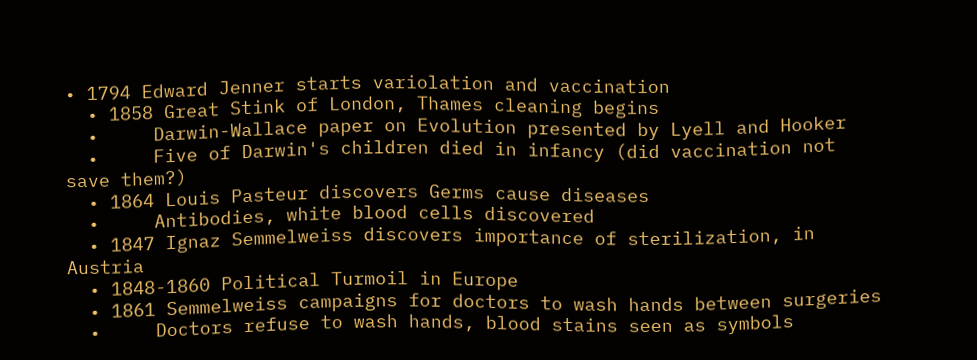• 1794 Edward Jenner starts variolation and vaccination
  • 1858 Great Stink of London, Thames cleaning begins
  •     Darwin-Wallace paper on Evolution presented by Lyell and Hooker
  •     Five of Darwin's children died in infancy (did vaccination not save them?)
  • 1864 Louis Pasteur discovers Germs cause diseases
  •     Antibodies, white blood cells discovered
  • 1847 Ignaz Semmelweiss discovers importance of sterilization, in Austria
  • 1848-1860 Political Turmoil in Europe
  • 1861 Semmelweiss campaigns for doctors to wash hands between surgeries
  •     Doctors refuse to wash hands, blood stains seen as symbols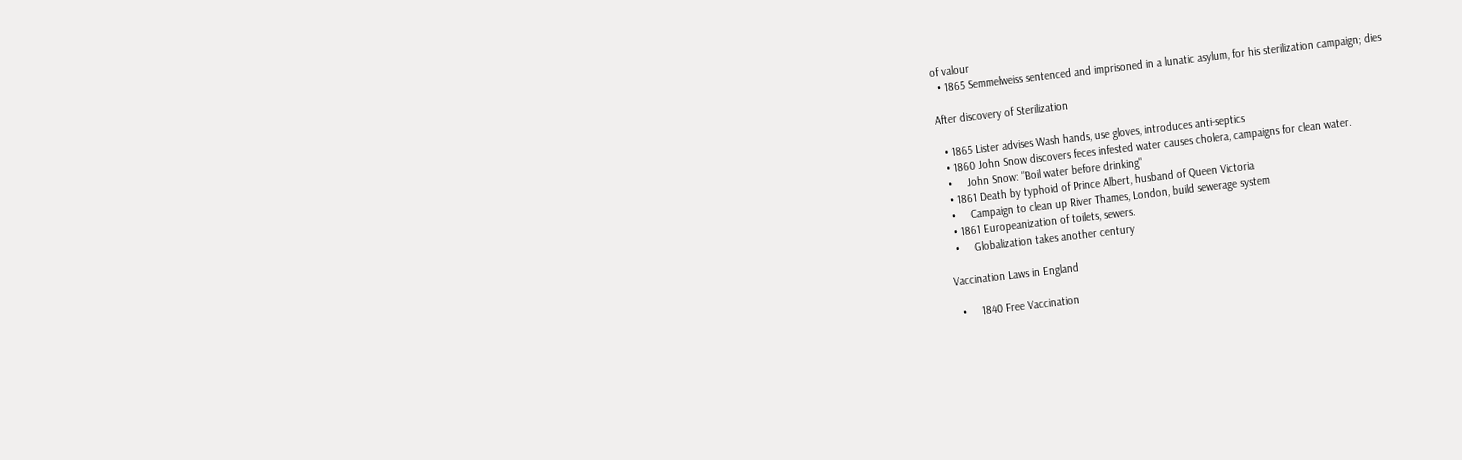of valour
  • 1865 Semmelweiss sentenced and imprisoned in a lunatic asylum, for his sterilization campaign; dies

After discovery of Sterilization

  • 1865 Lister advises Wash hands, use gloves, introduces anti-septics
  • 1860 John Snow discovers feces infested water causes cholera, campaigns for clean water.
  •     John Snow: "Boil water before drinking"
  • 1861 Death by typhoid of Prince Albert, husband of Queen Victoria
  •     Campaign to clean up River Thames, London, build sewerage system
  • 1861 Europeanization of toilets, sewers.
  •     Globalization takes another century

Vaccination Laws in England

  •     1840 Free Vaccination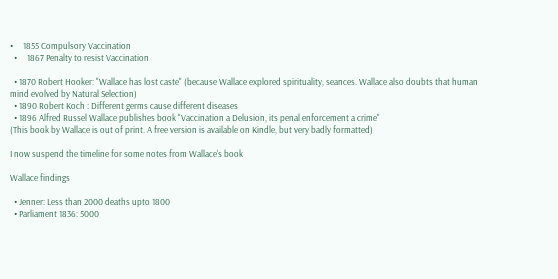•     1855 Compulsory Vaccination
  •     1867 Penalty to resist Vaccination

  • 1870 Robert Hooker: "Wallace has lost caste" (because Wallace explored spirituality, seances. Wallace also doubts that human mind evolved by Natural Selection)
  • 1890 Robert Koch : Different germs cause different diseases
  • 1896 Alfred Russel Wallace publishes book "Vaccination a Delusion, its penal enforcement a crime"
(This book by Wallace is out of print. A free version is available on Kindle, but very badly formatted)

I now suspend the timeline for some notes from Wallace's book

Wallace findings

  • Jenner: Less than 2000 deaths upto 1800
  • Parliament 1836: 5000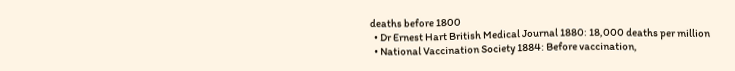deaths before 1800
  • Dr Ernest Hart British Medical Journal 1880: 18,000 deaths per million
  • National Vaccination Society 1884: Before vaccination,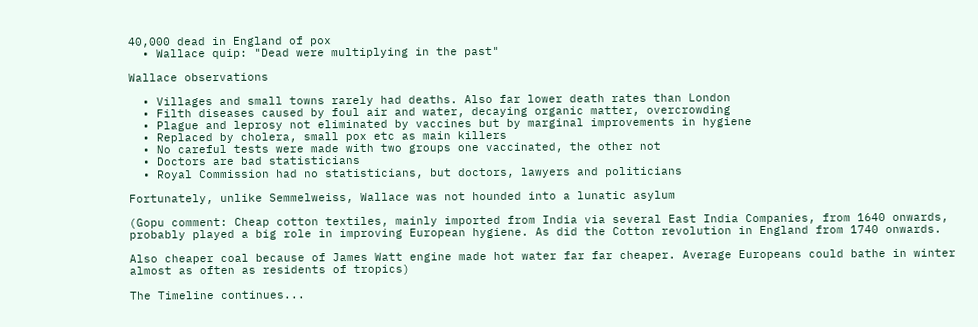40,000 dead in England of pox
  • Wallace quip: "Dead were multiplying in the past"

Wallace observations

  • Villages and small towns rarely had deaths. Also far lower death rates than London
  • Filth diseases caused by foul air and water, decaying organic matter, overcrowding
  • Plague and leprosy not eliminated by vaccines but by marginal improvements in hygiene
  • Replaced by cholera, small pox etc as main killers
  • No careful tests were made with two groups one vaccinated, the other not
  • Doctors are bad statisticians
  • Royal Commission had no statisticians, but doctors, lawyers and politicians

Fortunately, unlike Semmelweiss, Wallace was not hounded into a lunatic asylum

(Gopu comment: Cheap cotton textiles, mainly imported from India via several East India Companies, from 1640 onwards, probably played a big role in improving European hygiene. As did the Cotton revolution in England from 1740 onwards.

Also cheaper coal because of James Watt engine made hot water far far cheaper. Average Europeans could bathe in winter almost as often as residents of tropics)

The Timeline continues...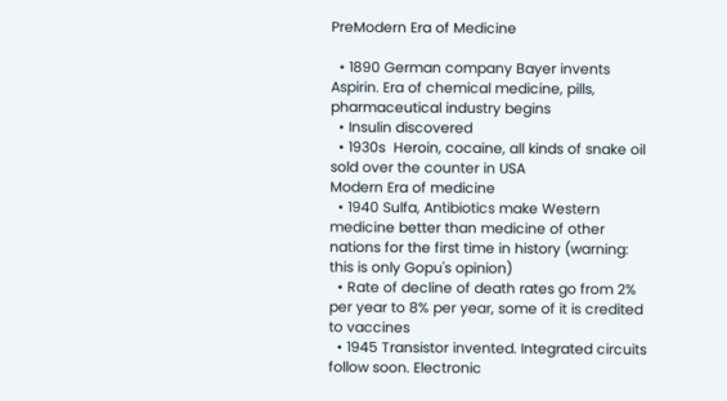PreModern Era of Medicine

  • 1890 German company Bayer invents Aspirin. Era of chemical medicine, pills, pharmaceutical industry begins
  • Insulin discovered
  • 1930s  Heroin, cocaine, all kinds of snake oil sold over the counter in USA
Modern Era of medicine
  • 1940 Sulfa, Antibiotics make Western medicine better than medicine of other nations for the first time in history (warning: this is only Gopu's opinion)
  • Rate of decline of death rates go from 2% per year to 8% per year, some of it is credited to vaccines
  • 1945 Transistor invented. Integrated circuits follow soon. Electronic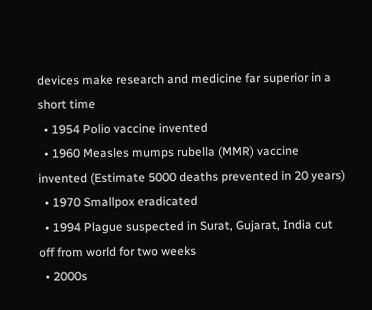devices make research and medicine far superior in a short time
  • 1954 Polio vaccine invented
  • 1960 Measles mumps rubella (MMR) vaccine invented (Estimate 5000 deaths prevented in 20 years)
  • 1970 Smallpox eradicated
  • 1994 Plague suspected in Surat, Gujarat, India cut off from world for two weeks
  • 2000s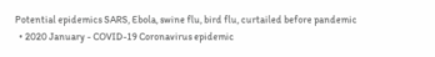Potential epidemics SARS, Ebola, swine flu, bird flu, curtailed before pandemic
  • 2020 January - COVID-19 Coronavirus epidemic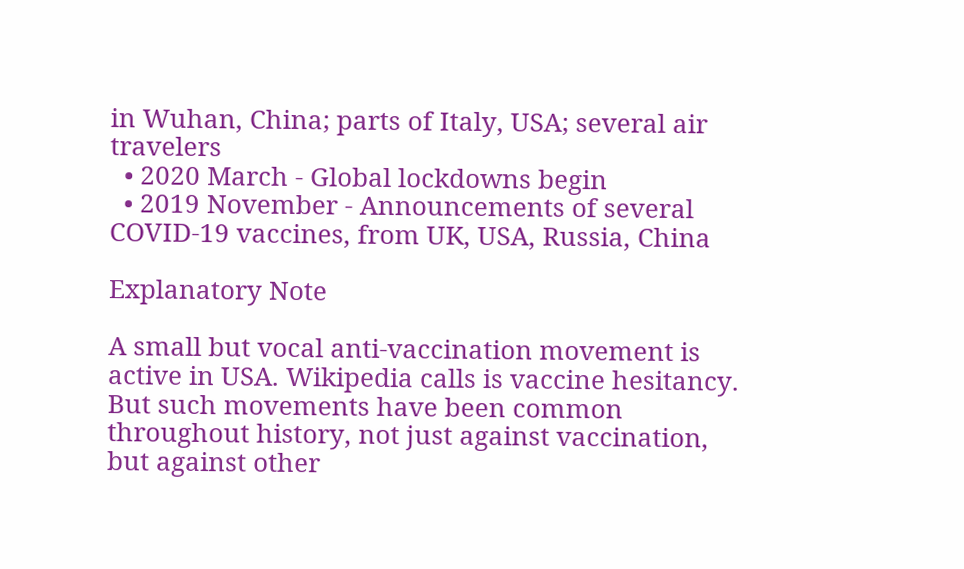in Wuhan, China; parts of Italy, USA; several air travelers
  • 2020 March - Global lockdowns begin
  • 2019 November - Announcements of several COVID-19 vaccines, from UK, USA, Russia, China

Explanatory Note

A small but vocal anti-vaccination movement is active in USA. Wikipedia calls is vaccine hesitancy. But such movements have been common throughout history, not just against vaccination, but against other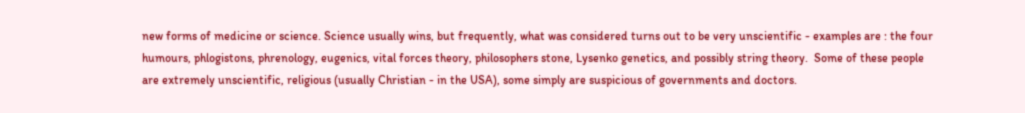new forms of medicine or science. Science usually wins, but frequently, what was considered turns out to be very unscientific - examples are : the four humours, phlogistons, phrenology, eugenics, vital forces theory, philosophers stone, Lysenko genetics, and possibly string theory.  Some of these people are extremely unscientific, religious (usually Christian - in the USA), some simply are suspicious of governments and doctors.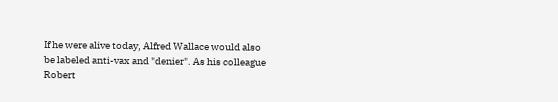If he were alive today, Alfred Wallace would also be labeled anti-vax and "denier". As his colleague Robert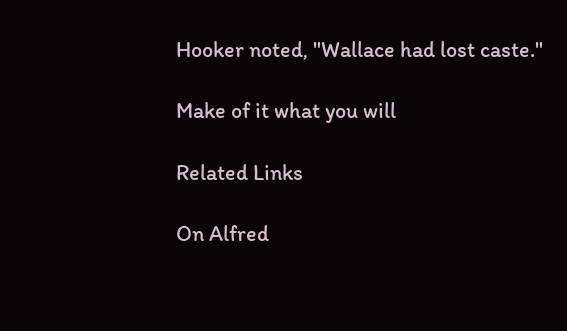Hooker noted, "Wallace had lost caste."

Make of it what you will

Related Links

On Alfred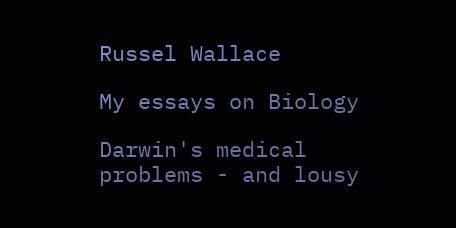Russel Wallace

My essays on Biology

Darwin's medical problems - and lousy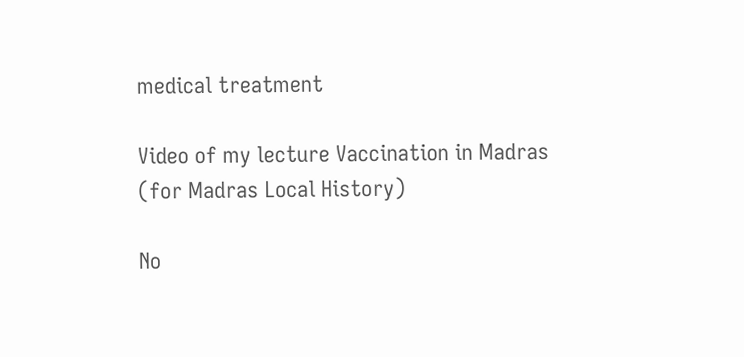medical treatment

Video of my lecture Vaccination in Madras (for Madras Local History)

No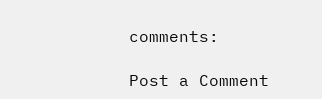comments:

Post a Comment